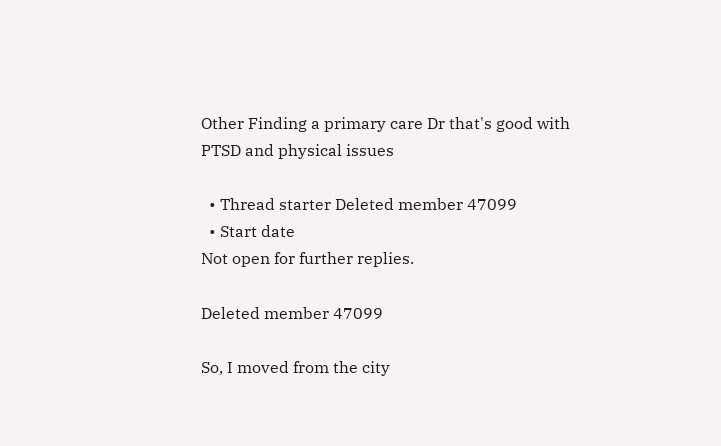Other Finding a primary care Dr that's good with PTSD and physical issues

  • Thread starter Deleted member 47099
  • Start date
Not open for further replies.

Deleted member 47099

So, I moved from the city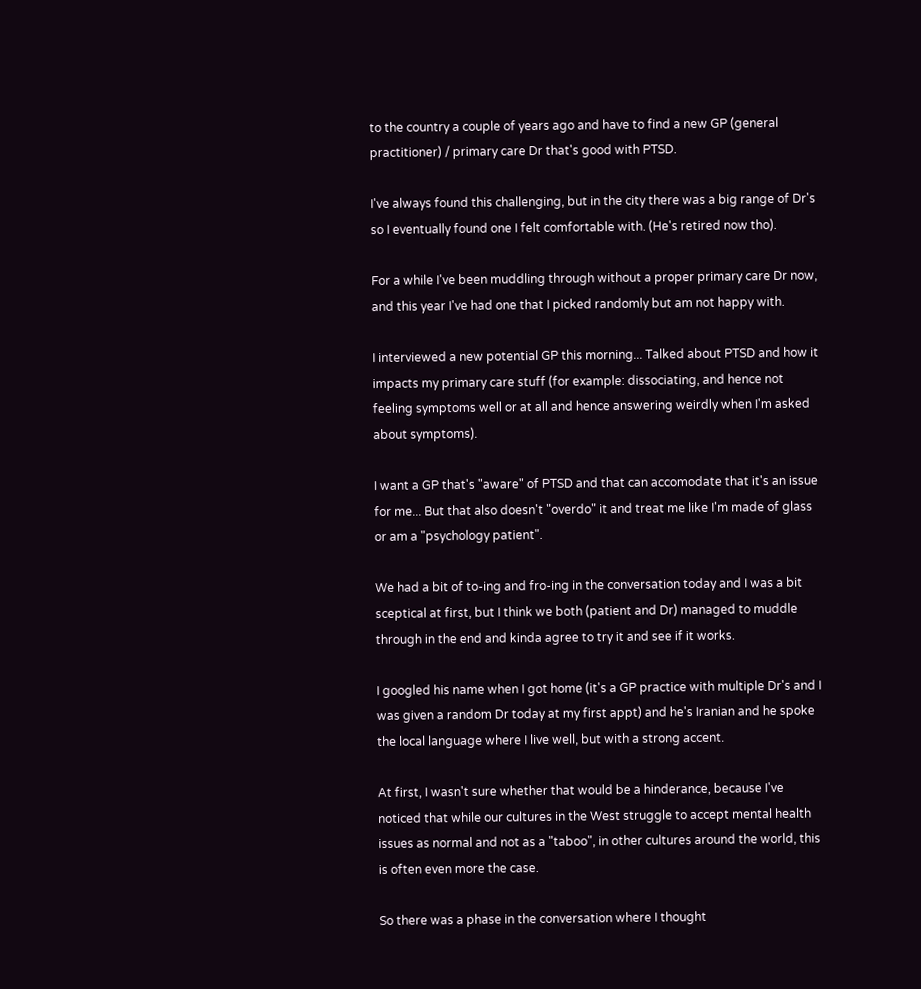to the country a couple of years ago and have to find a new GP (general practitioner) / primary care Dr that's good with PTSD.

I've always found this challenging, but in the city there was a big range of Dr's so I eventually found one I felt comfortable with. (He's retired now tho).

For a while I've been muddling through without a proper primary care Dr now, and this year I've had one that I picked randomly but am not happy with.

I interviewed a new potential GP this morning... Talked about PTSD and how it impacts my primary care stuff (for example: dissociating, and hence not feeling symptoms well or at all and hence answering weirdly when I'm asked about symptoms).

I want a GP that's "aware" of PTSD and that can accomodate that it's an issue for me... But that also doesn't "overdo" it and treat me like I'm made of glass or am a "psychology patient".

We had a bit of to-ing and fro-ing in the conversation today and I was a bit sceptical at first, but I think we both (patient and Dr) managed to muddle through in the end and kinda agree to try it and see if it works.

I googled his name when I got home (it's a GP practice with multiple Dr's and I was given a random Dr today at my first appt) and he's Iranian and he spoke the local language where I live well, but with a strong accent.

At first, I wasn't sure whether that would be a hinderance, because I've noticed that while our cultures in the West struggle to accept mental health issues as normal and not as a "taboo", in other cultures around the world, this is often even more the case.

So there was a phase in the conversation where I thought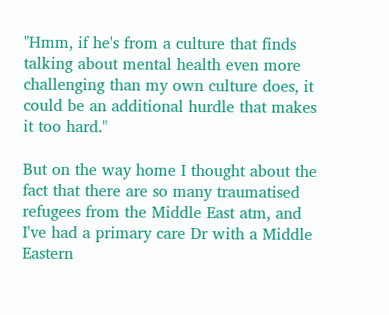"Hmm, if he's from a culture that finds talking about mental health even more challenging than my own culture does, it could be an additional hurdle that makes it too hard."

But on the way home I thought about the fact that there are so many traumatised refugees from the Middle East atm, and I've had a primary care Dr with a Middle Eastern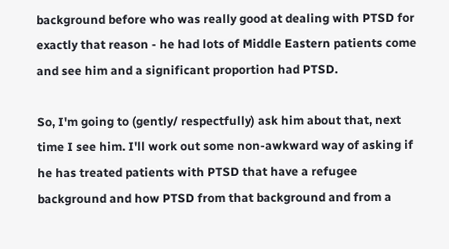background before who was really good at dealing with PTSD for exactly that reason - he had lots of Middle Eastern patients come and see him and a significant proportion had PTSD.

So, I'm going to (gently/ respectfully) ask him about that, next time I see him. I'll work out some non-awkward way of asking if he has treated patients with PTSD that have a refugee background and how PTSD from that background and from a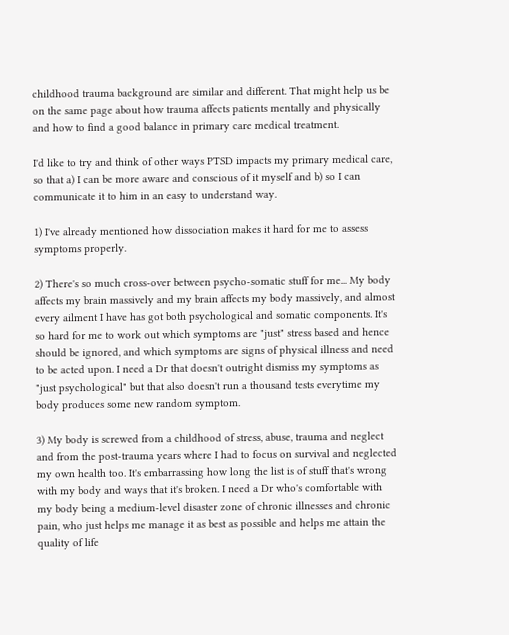childhood trauma background are similar and different. That might help us be on the same page about how trauma affects patients mentally and physically and how to find a good balance in primary care medical treatment.

I'd like to try and think of other ways PTSD impacts my primary medical care, so that a) I can be more aware and conscious of it myself and b) so I can communicate it to him in an easy to understand way.

1) I've already mentioned how dissociation makes it hard for me to assess symptoms properly.

2) There's so much cross-over between psycho-somatic stuff for me... My body affects my brain massively and my brain affects my body massively, and almost every ailment I have has got both psychological and somatic components. It's so hard for me to work out which symptoms are "just" stress based and hence should be ignored, and which symptoms are signs of physical illness and need to be acted upon. I need a Dr that doesn't outright dismiss my symptoms as "just psychological" but that also doesn't run a thousand tests everytime my body produces some new random symptom.

3) My body is screwed from a childhood of stress, abuse, trauma and neglect and from the post-trauma years where I had to focus on survival and neglected my own health too. It's embarrassing how long the list is of stuff that's wrong with my body and ways that it's broken. I need a Dr who's comfortable with my body being a medium-level disaster zone of chronic illnesses and chronic pain, who just helps me manage it as best as possible and helps me attain the quality of life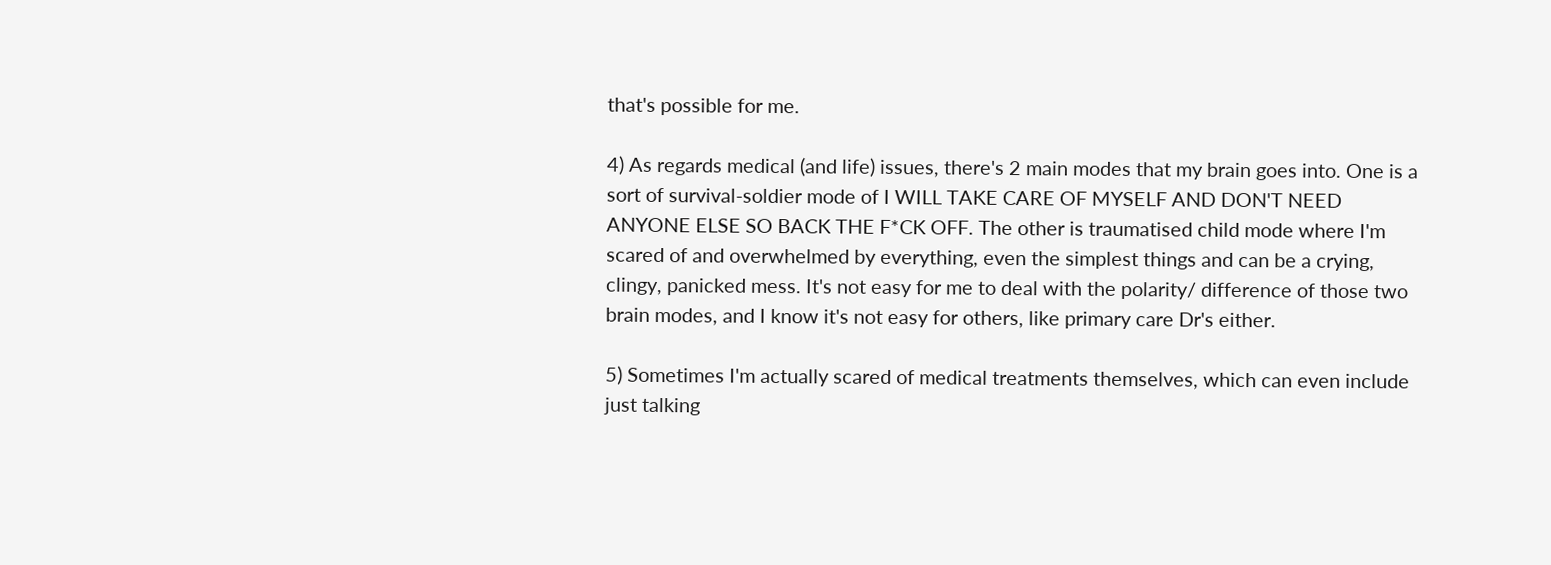that's possible for me.

4) As regards medical (and life) issues, there's 2 main modes that my brain goes into. One is a sort of survival-soldier mode of I WILL TAKE CARE OF MYSELF AND DON'T NEED ANYONE ELSE SO BACK THE F*CK OFF. The other is traumatised child mode where I'm scared of and overwhelmed by everything, even the simplest things and can be a crying, clingy, panicked mess. It's not easy for me to deal with the polarity/ difference of those two brain modes, and I know it's not easy for others, like primary care Dr's either.

5) Sometimes I'm actually scared of medical treatments themselves, which can even include just talking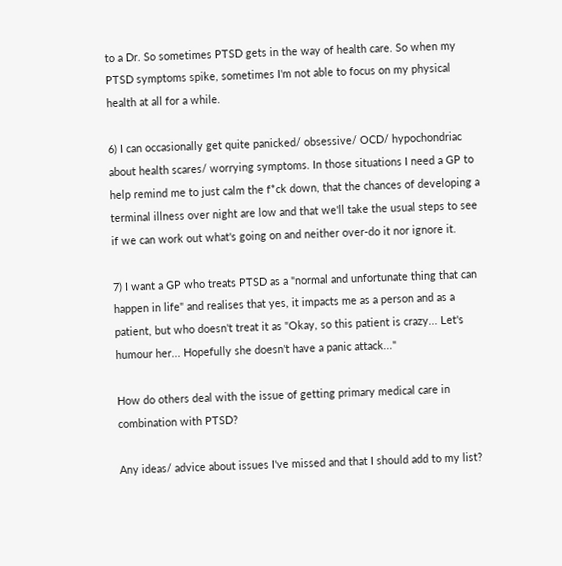to a Dr. So sometimes PTSD gets in the way of health care. So when my PTSD symptoms spike, sometimes I'm not able to focus on my physical health at all for a while.

6) I can occasionally get quite panicked/ obsessive/ OCD/ hypochondriac about health scares/ worrying symptoms. In those situations I need a GP to help remind me to just calm the f*ck down, that the chances of developing a terminal illness over night are low and that we'll take the usual steps to see if we can work out what's going on and neither over-do it nor ignore it.

7) I want a GP who treats PTSD as a "normal and unfortunate thing that can happen in life" and realises that yes, it impacts me as a person and as a patient, but who doesn't treat it as "Okay, so this patient is crazy... Let's humour her... Hopefully she doesn't have a panic attack..."

How do others deal with the issue of getting primary medical care in combination with PTSD?

Any ideas/ advice about issues I've missed and that I should add to my list?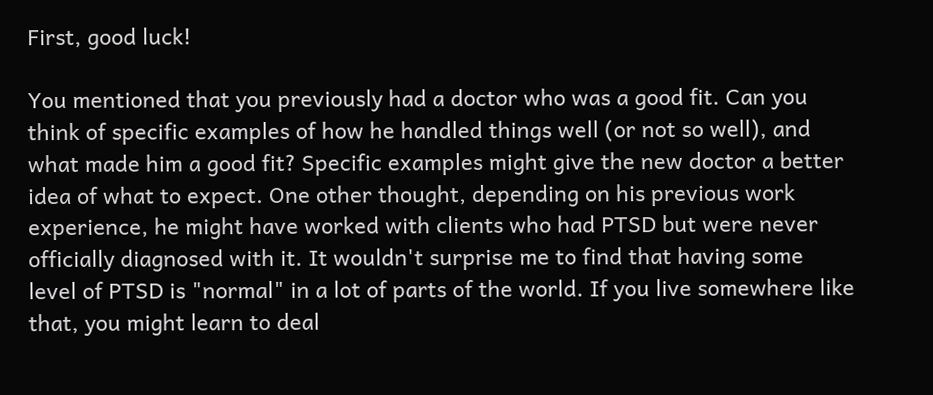First, good luck!

You mentioned that you previously had a doctor who was a good fit. Can you think of specific examples of how he handled things well (or not so well), and what made him a good fit? Specific examples might give the new doctor a better idea of what to expect. One other thought, depending on his previous work experience, he might have worked with clients who had PTSD but were never officially diagnosed with it. It wouldn't surprise me to find that having some level of PTSD is "normal" in a lot of parts of the world. If you live somewhere like that, you might learn to deal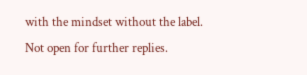with the mindset without the label.
Not open for further replies.